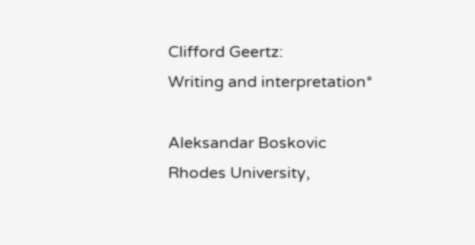Clifford Geertz:
Writing and interpretation*

Aleksandar Boskovic
Rhodes University,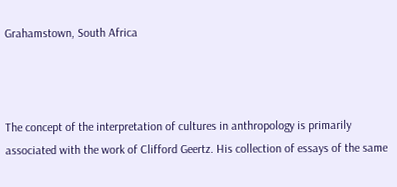Grahamstown, South Africa



The concept of the interpretation of cultures in anthropology is primarily associated with the work of Clifford Geertz. His collection of essays of the same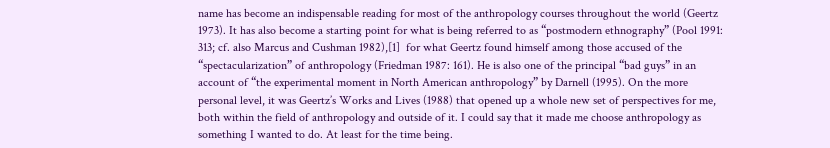name has become an indispensable reading for most of the anthropology courses throughout the world (Geertz 1973). It has also become a starting point for what is being referred to as “postmodern ethnography” (Pool 1991: 313; cf. also Marcus and Cushman 1982),[1]  for what Geertz found himself among those accused of the  “spectacularization” of anthropology (Friedman 1987: 161). He is also one of the principal “bad guys” in an account of “the experimental moment in North American anthropology” by Darnell (1995). On the more personal level, it was Geertz’s Works and Lives (1988) that opened up a whole new set of perspectives for me, both within the field of anthropology and outside of it. I could say that it made me choose anthropology as something I wanted to do. At least for the time being.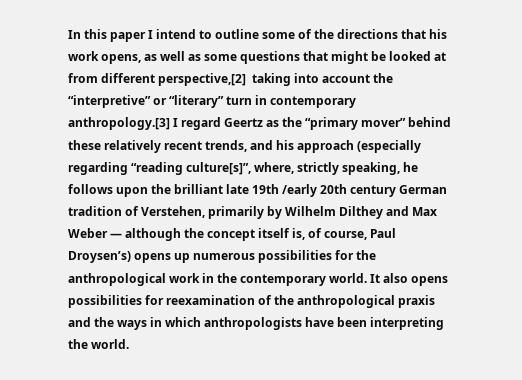In this paper I intend to outline some of the directions that his work opens, as well as some questions that might be looked at from different perspective,[2]  taking into account the “interpretive” or “literary” turn in contemporary anthropology.[3] I regard Geertz as the “primary mover” behind these relatively recent trends, and his approach (especially regarding “reading culture[s]”, where, strictly speaking, he follows upon the brilliant late 19th /early 20th century German tradition of Verstehen, primarily by Wilhelm Dilthey and Max Weber — although the concept itself is, of course, Paul Droysen’s) opens up numerous possibilities for the anthropological work in the contemporary world. It also opens possibilities for reexamination of the anthropological praxis and the ways in which anthropologists have been interpreting the world.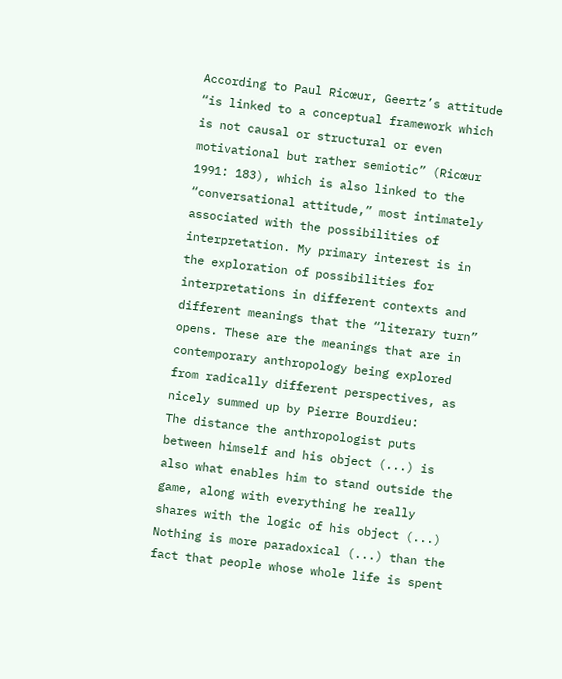According to Paul Ricœur, Geertz’s attitude “is linked to a conceptual framework which is not causal or structural or even motivational but rather semiotic” (Ricœur 1991: 183), which is also linked to the “conversational attitude,” most intimately associated with the possibilities of interpretation. My primary interest is in the exploration of possibilities for interpretations in different contexts and different meanings that the “literary turn” opens. These are the meanings that are in contemporary anthropology being explored from radically different perspectives, as nicely summed up by Pierre Bourdieu:
The distance the anthropologist puts between himself and his object (...) is also what enables him to stand outside the game, along with everything he really shares with the logic of his object (...) Nothing is more paradoxical (...) than the fact that people whose whole life is spent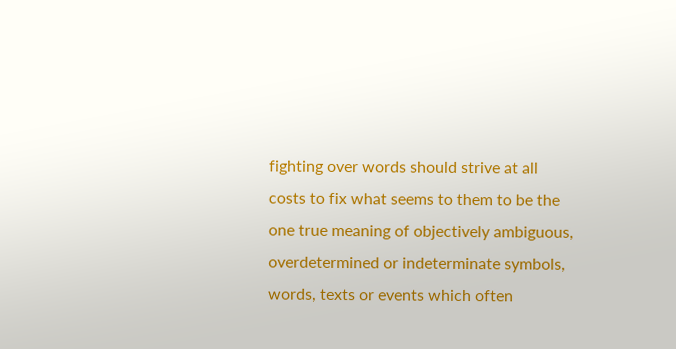fighting over words should strive at all costs to fix what seems to them to be the one true meaning of objectively ambiguous, overdetermined or indeterminate symbols, words, texts or events which often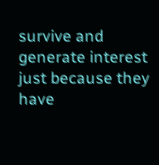survive and generate interest just because they have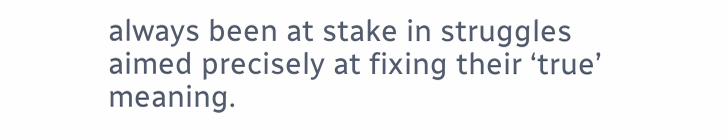always been at stake in struggles aimed precisely at fixing their ‘true’ meaning.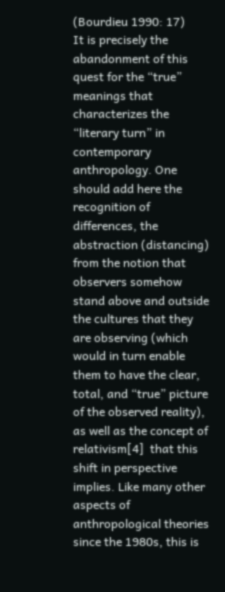(Bourdieu 1990: 17)
It is precisely the abandonment of this quest for the “true” meanings that characterizes the “literary turn” in contemporary anthropology. One should add here the recognition of differences, the abstraction (distancing) from the notion that observers somehow stand above and outside the cultures that they are observing (which would in turn enable them to have the clear, total, and “true” picture of the observed reality), as well as the concept of relativism[4]  that this shift in perspective implies. Like many other aspects of anthropological theories since the 1980s, this is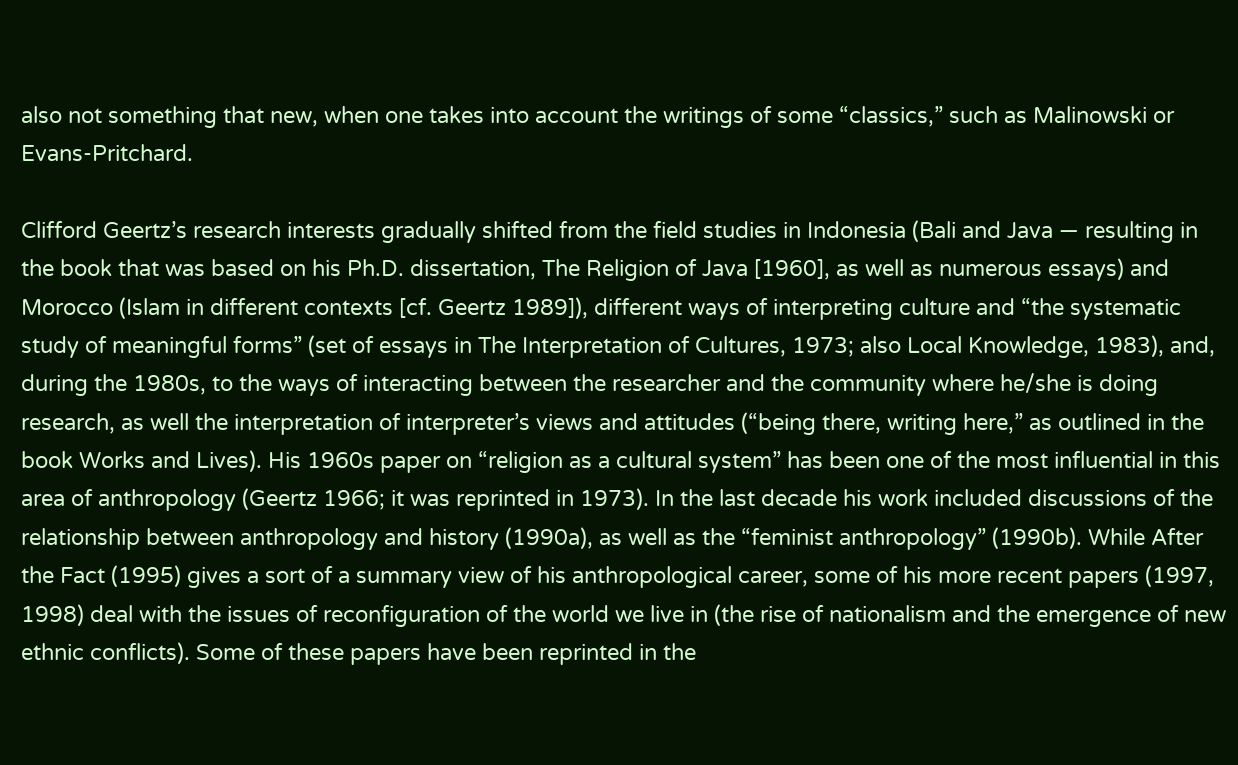also not something that new, when one takes into account the writings of some “classics,” such as Malinowski or Evans-Pritchard.

Clifford Geertz’s research interests gradually shifted from the field studies in Indonesia (Bali and Java — resulting in the book that was based on his Ph.D. dissertation, The Religion of Java [1960], as well as numerous essays) and Morocco (Islam in different contexts [cf. Geertz 1989]), different ways of interpreting culture and “the systematic study of meaningful forms” (set of essays in The Interpretation of Cultures, 1973; also Local Knowledge, 1983), and, during the 1980s, to the ways of interacting between the researcher and the community where he/she is doing research, as well the interpretation of interpreter’s views and attitudes (“being there, writing here,” as outlined in the book Works and Lives). His 1960s paper on “religion as a cultural system” has been one of the most influential in this area of anthropology (Geertz 1966; it was reprinted in 1973). In the last decade his work included discussions of the relationship between anthropology and history (1990a), as well as the “feminist anthropology” (1990b). While After the Fact (1995) gives a sort of a summary view of his anthropological career, some of his more recent papers (1997, 1998) deal with the issues of reconfiguration of the world we live in (the rise of nationalism and the emergence of new ethnic conflicts). Some of these papers have been reprinted in the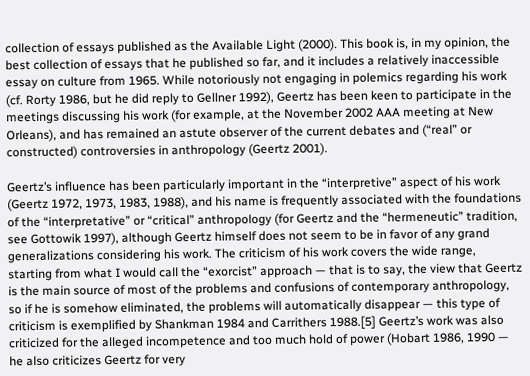collection of essays published as the Available Light (2000). This book is, in my opinion, the best collection of essays that he published so far, and it includes a relatively inaccessible essay on culture from 1965. While notoriously not engaging in polemics regarding his work (cf. Rorty 1986, but he did reply to Gellner 1992), Geertz has been keen to participate in the meetings discussing his work (for example, at the November 2002 AAA meeting at New Orleans), and has remained an astute observer of the current debates and (“real” or constructed) controversies in anthropology (Geertz 2001).

Geertz’s influence has been particularly important in the “interpretive” aspect of his work (Geertz 1972, 1973, 1983, 1988), and his name is frequently associated with the foundations of the “interpretative” or “critical” anthropology (for Geertz and the “hermeneutic” tradition, see Gottowik 1997), although Geertz himself does not seem to be in favor of any grand generalizations considering his work. The criticism of his work covers the wide range, starting from what I would call the “exorcist” approach — that is to say, the view that Geertz is the main source of most of the problems and confusions of contemporary anthropology, so if he is somehow eliminated, the problems will automatically disappear — this type of criticism is exemplified by Shankman 1984 and Carrithers 1988.[5] Geertz’s work was also criticized for the alleged incompetence and too much hold of power (Hobart 1986, 1990 — he also criticizes Geertz for very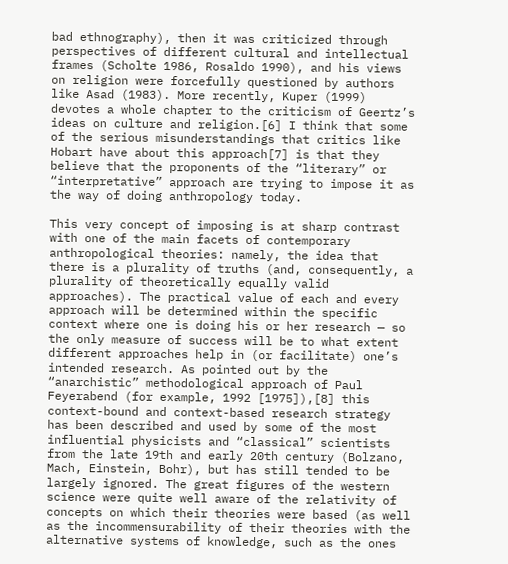bad ethnography), then it was criticized through perspectives of different cultural and intellectual frames (Scholte 1986, Rosaldo 1990), and his views on religion were forcefully questioned by authors like Asad (1983). More recently, Kuper (1999) devotes a whole chapter to the criticism of Geertz’s ideas on culture and religion.[6] I think that some of the serious misunderstandings that critics like Hobart have about this approach[7] is that they believe that the proponents of the “literary” or “interpretative” approach are trying to impose it as the way of doing anthropology today.

This very concept of imposing is at sharp contrast with one of the main facets of contemporary anthropological theories: namely, the idea that there is a plurality of truths (and, consequently, a plurality of theoretically equally valid approaches). The practical value of each and every approach will be determined within the specific context where one is doing his or her research — so the only measure of success will be to what extent different approaches help in (or facilitate) one’s intended research. As pointed out by the “anarchistic” methodological approach of Paul Feyerabend (for example, 1992 [1975]),[8] this context-bound and context-based research strategy has been described and used by some of the most influential physicists and “classical” scientists from the late 19th and early 20th century (Bolzano, Mach, Einstein, Bohr), but has still tended to be largely ignored. The great figures of the western science were quite well aware of the relativity of concepts on which their theories were based (as well as the incommensurability of their theories with the alternative systems of knowledge, such as the ones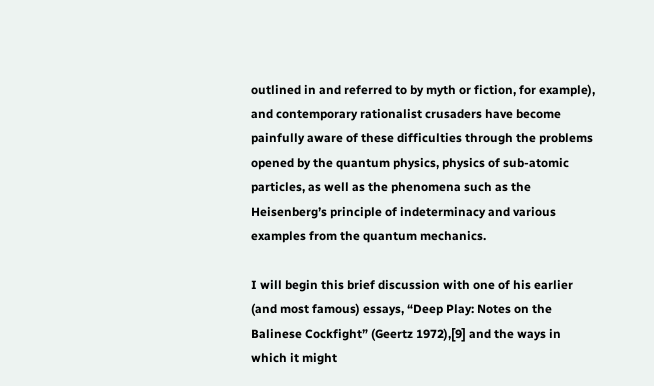outlined in and referred to by myth or fiction, for example), and contemporary rationalist crusaders have become painfully aware of these difficulties through the problems opened by the quantum physics, physics of sub-atomic particles, as well as the phenomena such as the Heisenberg’s principle of indeterminacy and various examples from the quantum mechanics.

I will begin this brief discussion with one of his earlier (and most famous) essays, “Deep Play: Notes on the Balinese Cockfight” (Geertz 1972),[9] and the ways in which it might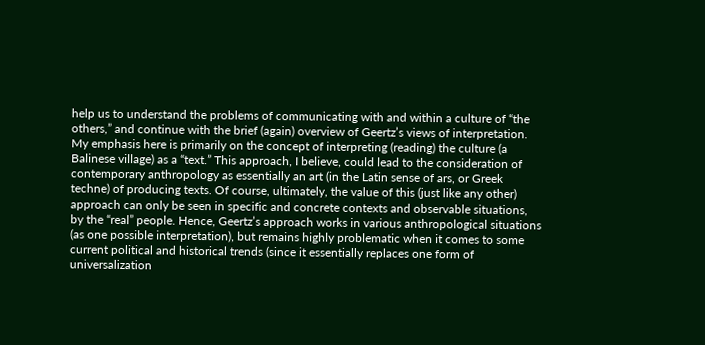help us to understand the problems of communicating with and within a culture of “the others,” and continue with the brief (again) overview of Geertz’s views of interpretation. My emphasis here is primarily on the concept of interpreting (reading) the culture (a Balinese village) as a “text.” This approach, I believe, could lead to the consideration of contemporary anthropology as essentially an art (in the Latin sense of ars, or Greek techne) of producing texts. Of course, ultimately, the value of this (just like any other) approach can only be seen in specific and concrete contexts and observable situations, by the “real” people. Hence, Geertz’s approach works in various anthropological situations (as one possible interpretation), but remains highly problematic when it comes to some current political and historical trends (since it essentially replaces one form of universalization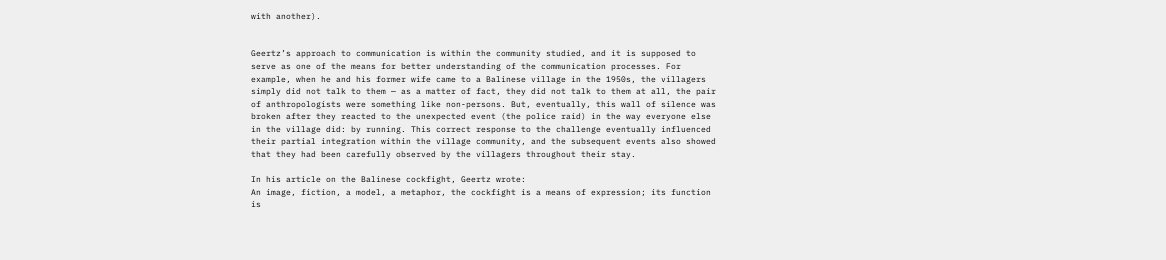with another).


Geertz’s approach to communication is within the community studied, and it is supposed to serve as one of the means for better understanding of the communication processes. For example, when he and his former wife came to a Balinese village in the 1950s, the villagers simply did not talk to them — as a matter of fact, they did not talk to them at all, the pair of anthropologists were something like non-persons. But, eventually, this wall of silence was broken after they reacted to the unexpected event (the police raid) in the way everyone else in the village did: by running. This correct response to the challenge eventually influenced their partial integration within the village community, and the subsequent events also showed that they had been carefully observed by the villagers throughout their stay.

In his article on the Balinese cockfight, Geertz wrote:
An image, fiction, a model, a metaphor, the cockfight is a means of expression; its function is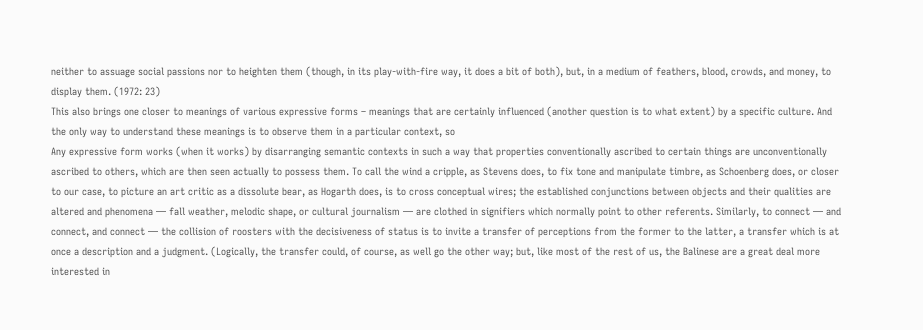neither to assuage social passions nor to heighten them (though, in its play-with-fire way, it does a bit of both), but, in a medium of feathers, blood, crowds, and money, to display them. (1972: 23)
This also brings one closer to meanings of various expressive forms – meanings that are certainly influenced (another question is to what extent) by a specific culture. And the only way to understand these meanings is to observe them in a particular context, so
Any expressive form works (when it works) by disarranging semantic contexts in such a way that properties conventionally ascribed to certain things are unconventionally ascribed to others, which are then seen actually to possess them. To call the wind a cripple, as Stevens does, to fix tone and manipulate timbre, as Schoenberg does, or closer to our case, to picture an art critic as a dissolute bear, as Hogarth does, is to cross conceptual wires; the established conjunctions between objects and their qualities are altered and phenomena — fall weather, melodic shape, or cultural journalism — are clothed in signifiers which normally point to other referents. Similarly, to connect — and connect, and connect — the collision of roosters with the decisiveness of status is to invite a transfer of perceptions from the former to the latter, a transfer which is at once a description and a judgment. (Logically, the transfer could, of course, as well go the other way; but, like most of the rest of us, the Balinese are a great deal more interested in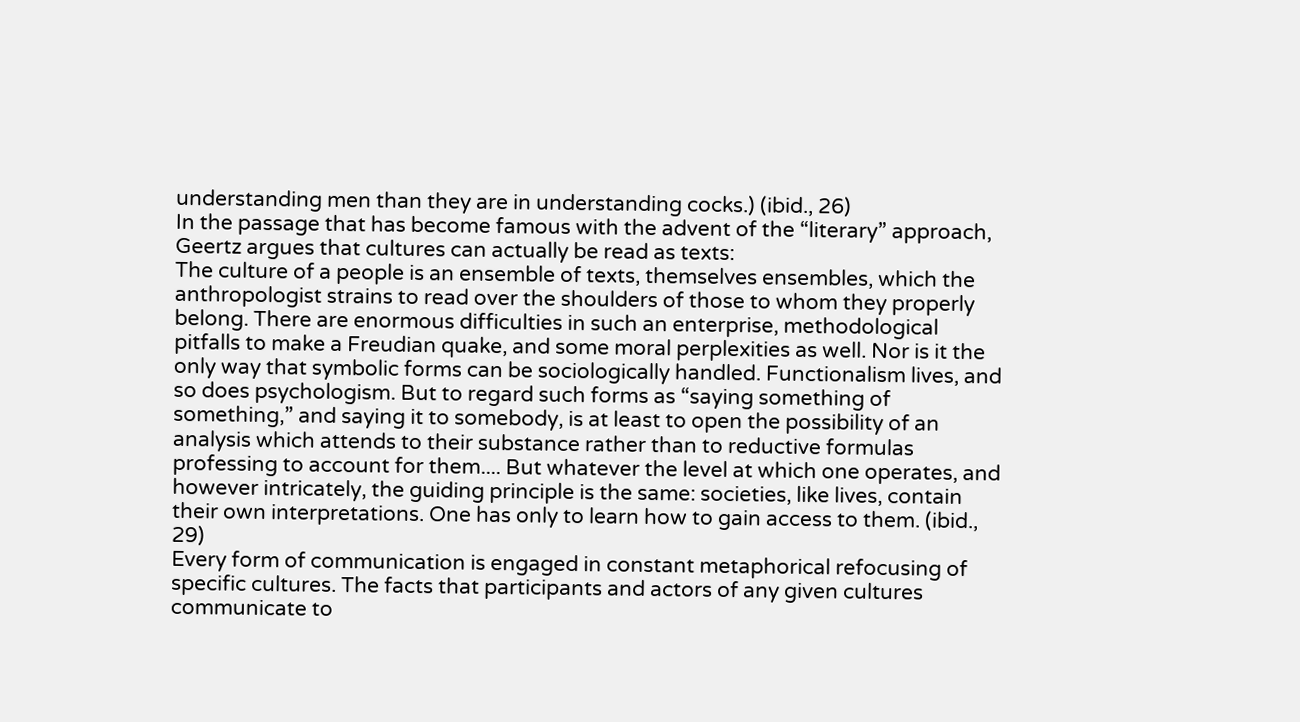understanding men than they are in understanding cocks.) (ibid., 26)
In the passage that has become famous with the advent of the “literary” approach, Geertz argues that cultures can actually be read as texts:
The culture of a people is an ensemble of texts, themselves ensembles, which the anthropologist strains to read over the shoulders of those to whom they properly belong. There are enormous difficulties in such an enterprise, methodological pitfalls to make a Freudian quake, and some moral perplexities as well. Nor is it the only way that symbolic forms can be sociologically handled. Functionalism lives, and so does psychologism. But to regard such forms as “saying something of something,” and saying it to somebody, is at least to open the possibility of an analysis which attends to their substance rather than to reductive formulas professing to account for them.... But whatever the level at which one operates, and however intricately, the guiding principle is the same: societies, like lives, contain their own interpretations. One has only to learn how to gain access to them. (ibid., 29)
Every form of communication is engaged in constant metaphorical refocusing of specific cultures. The facts that participants and actors of any given cultures communicate to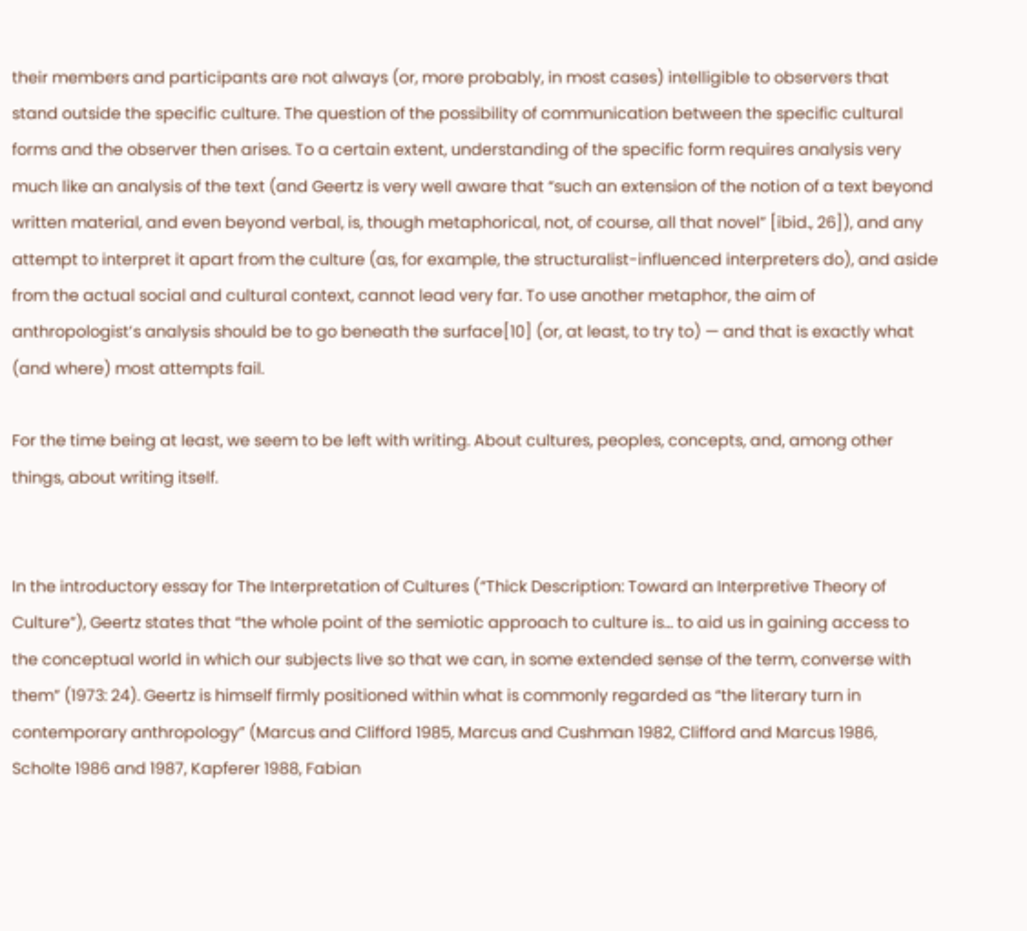their members and participants are not always (or, more probably, in most cases) intelligible to observers that stand outside the specific culture. The question of the possibility of communication between the specific cultural forms and the observer then arises. To a certain extent, understanding of the specific form requires analysis very much like an analysis of the text (and Geertz is very well aware that “such an extension of the notion of a text beyond written material, and even beyond verbal, is, though metaphorical, not, of course, all that novel” [ibid., 26]), and any attempt to interpret it apart from the culture (as, for example, the structuralist-influenced interpreters do), and aside from the actual social and cultural context, cannot lead very far. To use another metaphor, the aim of anthropologist’s analysis should be to go beneath the surface[10] (or, at least, to try to) — and that is exactly what (and where) most attempts fail.

For the time being at least, we seem to be left with writing. About cultures, peoples, concepts, and, among other things, about writing itself.


In the introductory essay for The Interpretation of Cultures (“Thick Description: Toward an Interpretive Theory of Culture”), Geertz states that “the whole point of the semiotic approach to culture is... to aid us in gaining access to the conceptual world in which our subjects live so that we can, in some extended sense of the term, converse with them” (1973: 24). Geertz is himself firmly positioned within what is commonly regarded as “the literary turn in contemporary anthropology” (Marcus and Clifford 1985, Marcus and Cushman 1982, Clifford and Marcus 1986, Scholte 1986 and 1987, Kapferer 1988, Fabian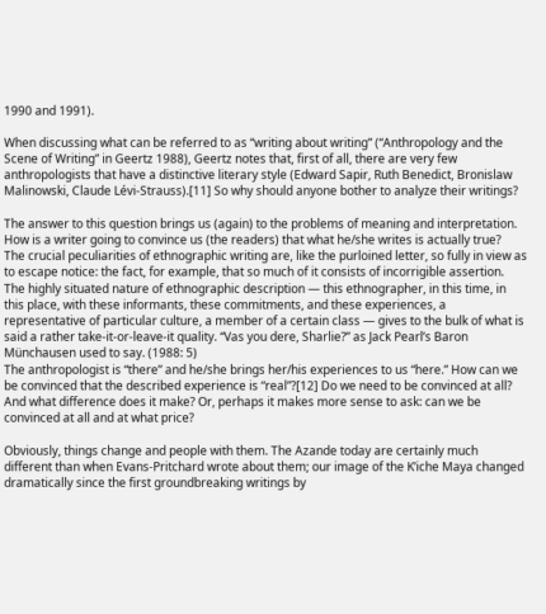1990 and 1991).

When discussing what can be referred to as “writing about writing” (“Anthropology and the Scene of Writing” in Geertz 1988), Geertz notes that, first of all, there are very few anthropologists that have a distinctive literary style (Edward Sapir, Ruth Benedict, Bronislaw Malinowski, Claude Lévi-Strauss).[11] So why should anyone bother to analyze their writings?

The answer to this question brings us (again) to the problems of meaning and interpretation. How is a writer going to convince us (the readers) that what he/she writes is actually true?
The crucial peculiarities of ethnographic writing are, like the purloined letter, so fully in view as to escape notice: the fact, for example, that so much of it consists of incorrigible assertion. The highly situated nature of ethnographic description — this ethnographer, in this time, in this place, with these informants, these commitments, and these experiences, a representative of particular culture, a member of a certain class — gives to the bulk of what is said a rather take-it-or-leave-it quality. “Vas you dere, Sharlie?” as Jack Pearl’s Baron Münchausen used to say. (1988: 5)
The anthropologist is “there” and he/she brings her/his experiences to us “here.” How can we be convinced that the described experience is “real”?[12] Do we need to be convinced at all? And what difference does it make? Or, perhaps it makes more sense to ask: can we be convinced at all and at what price?

Obviously, things change and people with them. The Azande today are certainly much different than when Evans-Pritchard wrote about them; our image of the K’iche Maya changed dramatically since the first groundbreaking writings by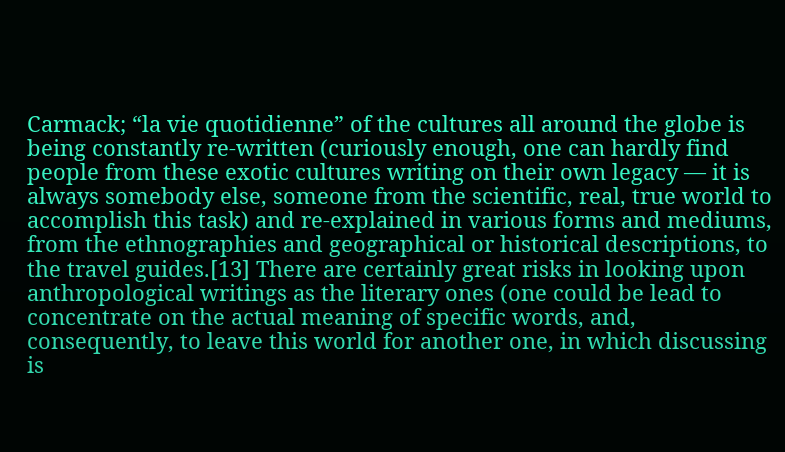Carmack; “la vie quotidienne” of the cultures all around the globe is being constantly re-written (curiously enough, one can hardly find people from these exotic cultures writing on their own legacy — it is always somebody else, someone from the scientific, real, true world to accomplish this task) and re-explained in various forms and mediums, from the ethnographies and geographical or historical descriptions, to the travel guides.[13] There are certainly great risks in looking upon anthropological writings as the literary ones (one could be lead to concentrate on the actual meaning of specific words, and, consequently, to leave this world for another one, in which discussing is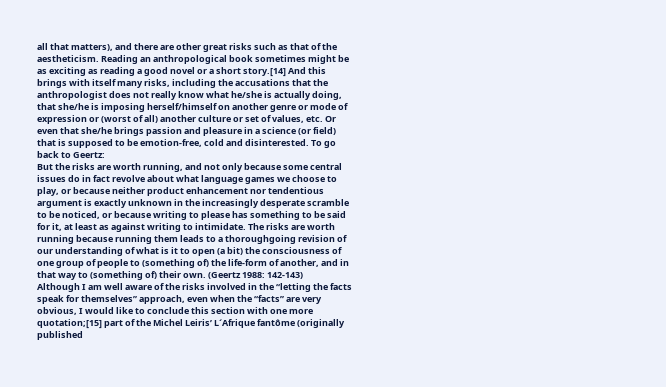all that matters), and there are other great risks such as that of the aestheticism. Reading an anthropological book sometimes might be as exciting as reading a good novel or a short story.[14] And this brings with itself many risks, including the accusations that the anthropologist does not really know what he/she is actually doing, that she/he is imposing herself/himself on another genre or mode of expression or (worst of all) another culture or set of values, etc. Or even that she/he brings passion and pleasure in a science (or field) that is supposed to be emotion-free, cold and disinterested. To go back to Geertz:
But the risks are worth running, and not only because some central issues do in fact revolve about what language games we choose to play, or because neither product enhancement nor tendentious argument is exactly unknown in the increasingly desperate scramble to be noticed, or because writing to please has something to be said for it, at least as against writing to intimidate. The risks are worth running because running them leads to a thoroughgoing revision of our understanding of what is it to open (a bit) the consciousness of one group of people to (something of) the life-form of another, and in that way to (something of) their own. (Geertz 1988: 142-143)
Although I am well aware of the risks involved in the “letting the facts speak for themselves” approach, even when the “facts” are very obvious, I would like to conclude this section with one more quotation;[15] part of the Michel Leiris’ L´Afrique fantôme (originally published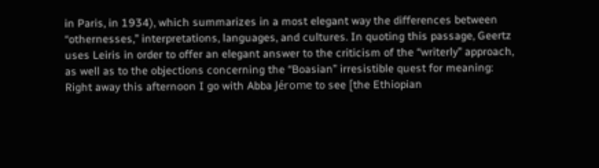in Paris, in 1934), which summarizes in a most elegant way the differences between “othernesses,” interpretations, languages, and cultures. In quoting this passage, Geertz uses Leiris in order to offer an elegant answer to the criticism of the “writerly” approach, as well as to the objections concerning the “Boasian” irresistible quest for meaning:
Right away this afternoon I go with Abba Jérome to see [the Ethiopian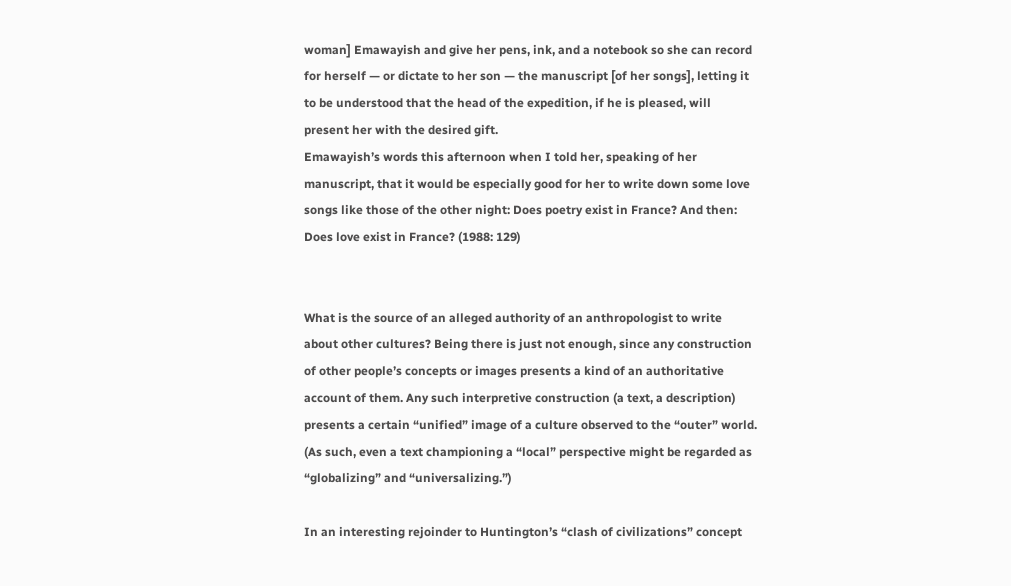woman] Emawayish and give her pens, ink, and a notebook so she can record for herself — or dictate to her son — the manuscript [of her songs], letting it to be understood that the head of the expedition, if he is pleased, will present her with the desired gift.
Emawayish’s words this afternoon when I told her, speaking of her manuscript, that it would be especially good for her to write down some love songs like those of the other night: Does poetry exist in France? And then: Does love exist in France? (1988: 129)


What is the source of an alleged authority of an anthropologist to write about other cultures? Being there is just not enough, since any construction of other people’s concepts or images presents a kind of an authoritative account of them. Any such interpretive construction (a text, a description) presents a certain “unified” image of a culture observed to the “outer” world. (As such, even a text championing a “local” perspective might be regarded as “globalizing” and “universalizing.”)

In an interesting rejoinder to Huntington’s “clash of civilizations” concept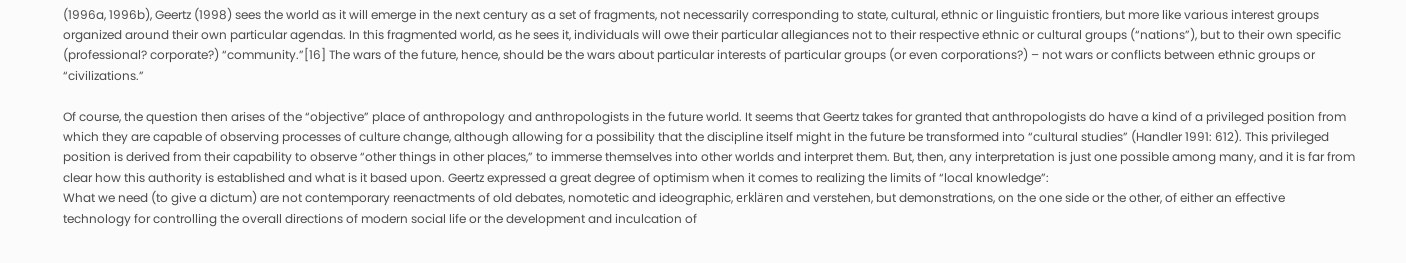(1996a, 1996b), Geertz (1998) sees the world as it will emerge in the next century as a set of fragments, not necessarily corresponding to state, cultural, ethnic or linguistic frontiers, but more like various interest groups organized around their own particular agendas. In this fragmented world, as he sees it, individuals will owe their particular allegiances not to their respective ethnic or cultural groups (“nations”), but to their own specific (professional? corporate?) “community.”[16] The wars of the future, hence, should be the wars about particular interests of particular groups (or even corporations?) – not wars or conflicts between ethnic groups or “civilizations.”

Of course, the question then arises of the “objective” place of anthropology and anthropologists in the future world. It seems that Geertz takes for granted that anthropologists do have a kind of a privileged position from which they are capable of observing processes of culture change, although allowing for a possibility that the discipline itself might in the future be transformed into “cultural studies” (Handler 1991: 612). This privileged position is derived from their capability to observe “other things in other places,” to immerse themselves into other worlds and interpret them. But, then, any interpretation is just one possible among many, and it is far from clear how this authority is established and what is it based upon. Geertz expressed a great degree of optimism when it comes to realizing the limits of “local knowledge”:
What we need (to give a dictum) are not contemporary reenactments of old debates, nomotetic and ideographic, erklären and verstehen, but demonstrations, on the one side or the other, of either an effective technology for controlling the overall directions of modern social life or the development and inculcation of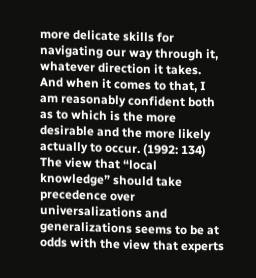more delicate skills for navigating our way through it, whatever direction it takes. And when it comes to that, I am reasonably confident both as to which is the more desirable and the more likely actually to occur. (1992: 134)
The view that “local knowledge” should take precedence over universalizations and generalizations seems to be at odds with the view that experts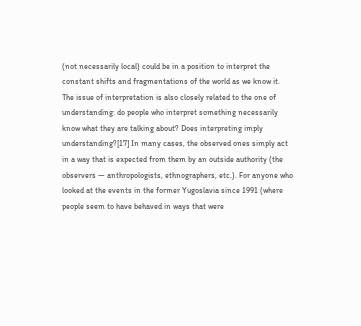(not necessarily local) could be in a position to interpret the constant shifts and fragmentations of the world as we know it. The issue of interpretation is also closely related to the one of understanding: do people who interpret something necessarily know what they are talking about? Does interpreting imply understanding?[17] In many cases, the observed ones simply act in a way that is expected from them by an outside authority (the observers — anthropologists, ethnographers, etc.). For anyone who looked at the events in the former Yugoslavia since 1991 (where people seem to have behaved in ways that were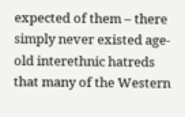expected of them – there simply never existed age-old interethnic hatreds that many of the Western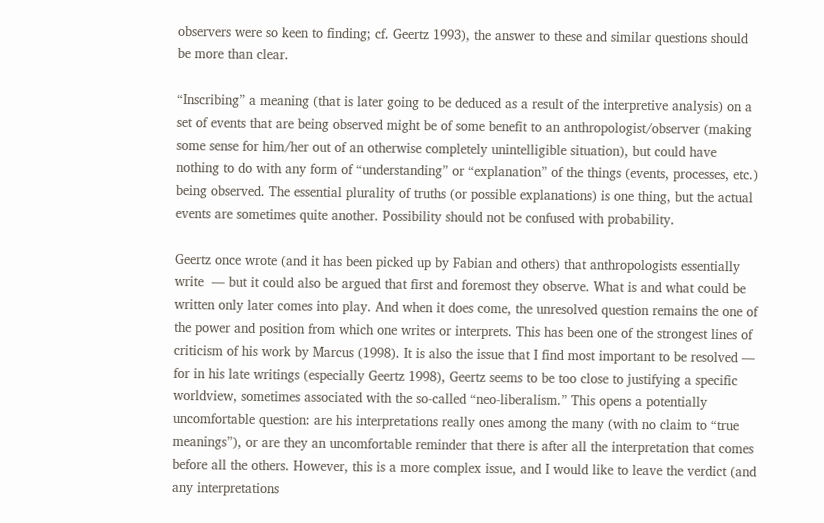observers were so keen to finding; cf. Geertz 1993), the answer to these and similar questions should be more than clear.

“Inscribing” a meaning (that is later going to be deduced as a result of the interpretive analysis) on a set of events that are being observed might be of some benefit to an anthropologist/observer (making some sense for him/her out of an otherwise completely unintelligible situation), but could have nothing to do with any form of “understanding” or “explanation” of the things (events, processes, etc.) being observed. The essential plurality of truths (or possible explanations) is one thing, but the actual events are sometimes quite another. Possibility should not be confused with probability.

Geertz once wrote (and it has been picked up by Fabian and others) that anthropologists essentially write  — but it could also be argued that first and foremost they observe. What is and what could be written only later comes into play. And when it does come, the unresolved question remains the one of the power and position from which one writes or interprets. This has been one of the strongest lines of criticism of his work by Marcus (1998). It is also the issue that I find most important to be resolved — for in his late writings (especially Geertz 1998), Geertz seems to be too close to justifying a specific worldview, sometimes associated with the so-called “neo-liberalism.” This opens a potentially uncomfortable question: are his interpretations really ones among the many (with no claim to “true meanings”), or are they an uncomfortable reminder that there is after all the interpretation that comes before all the others. However, this is a more complex issue, and I would like to leave the verdict (and any interpretations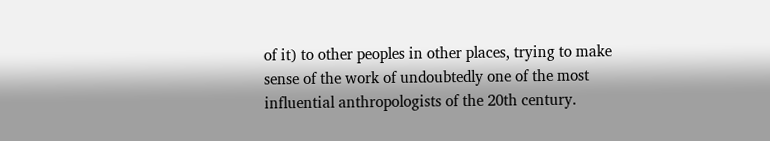of it) to other peoples in other places, trying to make sense of the work of undoubtedly one of the most influential anthropologists of the 20th century.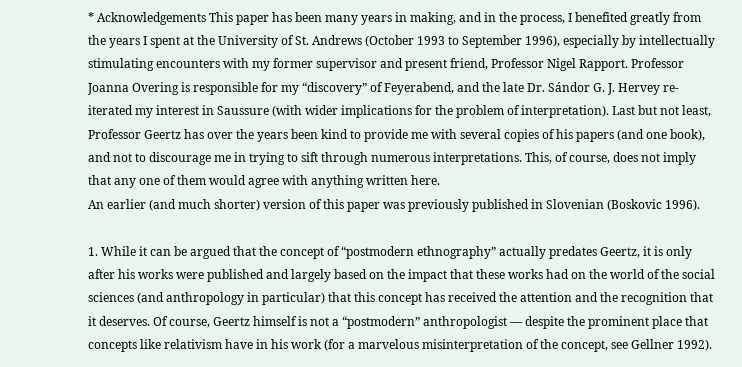* Acknowledgements This paper has been many years in making, and in the process, I benefited greatly from the years I spent at the University of St. Andrews (October 1993 to September 1996), especially by intellectually stimulating encounters with my former supervisor and present friend, Professor Nigel Rapport. Professor Joanna Overing is responsible for my “discovery” of Feyerabend, and the late Dr. Sándor G. J. Hervey re-iterated my interest in Saussure (with wider implications for the problem of interpretation). Last but not least, Professor Geertz has over the years been kind to provide me with several copies of his papers (and one book), and not to discourage me in trying to sift through numerous interpretations. This, of course, does not imply that any one of them would agree with anything written here.
An earlier (and much shorter) version of this paper was previously published in Slovenian (Boskovic 1996).

1. While it can be argued that the concept of “postmodern ethnography” actually predates Geertz, it is only after his works were published and largely based on the impact that these works had on the world of the social sciences (and anthropology in particular) that this concept has received the attention and the recognition that it deserves. Of course, Geertz himself is not a “postmodern” anthropologist — despite the prominent place that concepts like relativism have in his work (for a marvelous misinterpretation of the concept, see Gellner 1992).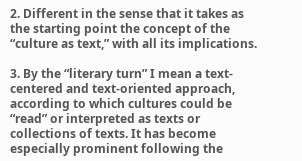2. Different in the sense that it takes as the starting point the concept of the “culture as text,” with all its implications.

3. By the “literary turn” I mean a text-centered and text-oriented approach, according to which cultures could be “read” or interpreted as texts or collections of texts. It has become especially prominent following the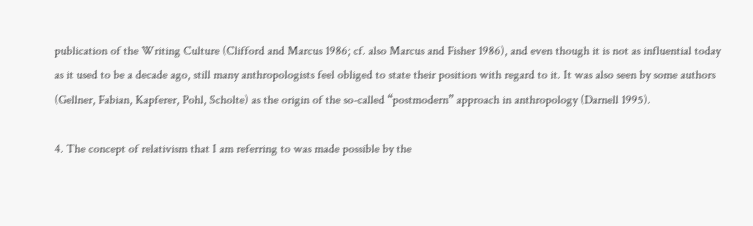publication of the Writing Culture (Clifford and Marcus 1986; cf. also Marcus and Fisher 1986), and even though it is not as influential today as it used to be a decade ago, still many anthropologists feel obliged to state their position with regard to it. It was also seen by some authors (Gellner, Fabian, Kapferer, Pohl, Scholte) as the origin of the so-called “postmodern” approach in anthropology (Darnell 1995).

4. The concept of relativism that I am referring to was made possible by the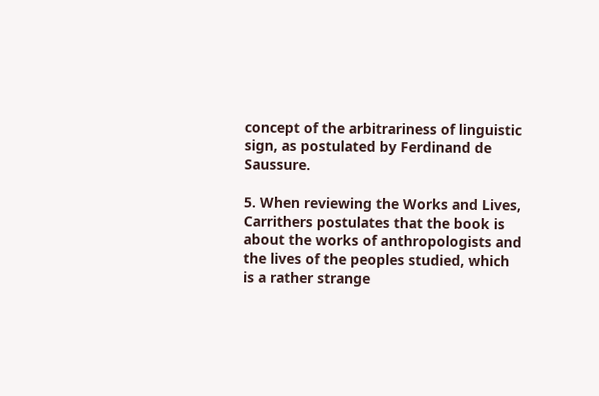concept of the arbitrariness of linguistic sign, as postulated by Ferdinand de Saussure.

5. When reviewing the Works and Lives, Carrithers postulates that the book is about the works of anthropologists and the lives of the peoples studied, which is a rather strange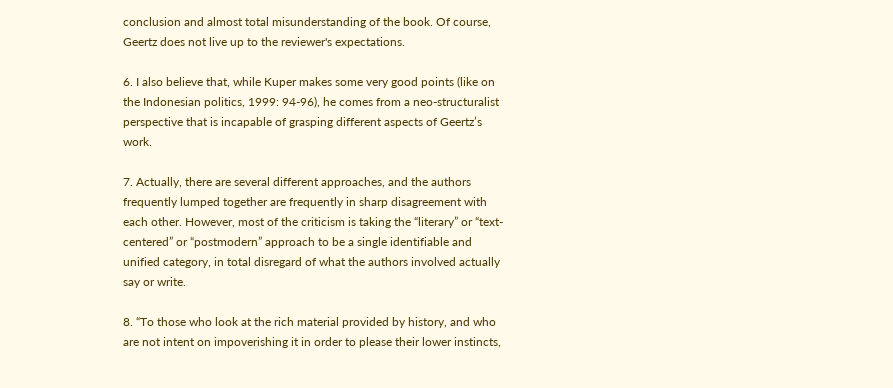conclusion and almost total misunderstanding of the book. Of course, Geertz does not live up to the reviewer's expectations.

6. I also believe that, while Kuper makes some very good points (like on the Indonesian politics, 1999: 94-96), he comes from a neo-structuralist perspective that is incapable of grasping different aspects of Geertz’s work.

7. Actually, there are several different approaches, and the authors frequently lumped together are frequently in sharp disagreement with each other. However, most of the criticism is taking the “literary” or “text-centered” or “postmodern” approach to be a single identifiable and unified category, in total disregard of what the authors involved actually say or write.

8. “To those who look at the rich material provided by history, and who are not intent on impoverishing it in order to please their lower instincts,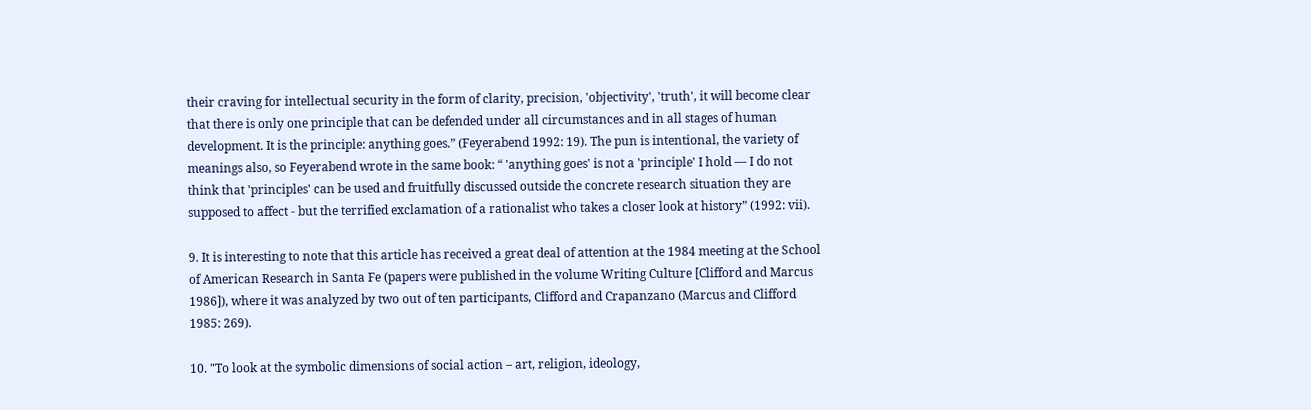their craving for intellectual security in the form of clarity, precision, 'objectivity', 'truth', it will become clear that there is only one principle that can be defended under all circumstances and in all stages of human development. It is the principle: anything goes.” (Feyerabend 1992: 19). The pun is intentional, the variety of meanings also, so Feyerabend wrote in the same book: “ 'anything goes' is not a 'principle' I hold — I do not think that 'principles' can be used and fruitfully discussed outside the concrete research situation they are supposed to affect - but the terrified exclamation of a rationalist who takes a closer look at history” (1992: vii).

9. It is interesting to note that this article has received a great deal of attention at the 1984 meeting at the School of American Research in Santa Fe (papers were published in the volume Writing Culture [Clifford and Marcus 1986]), where it was analyzed by two out of ten participants, Clifford and Crapanzano (Marcus and Clifford 1985: 269).

10. "To look at the symbolic dimensions of social action – art, religion, ideology,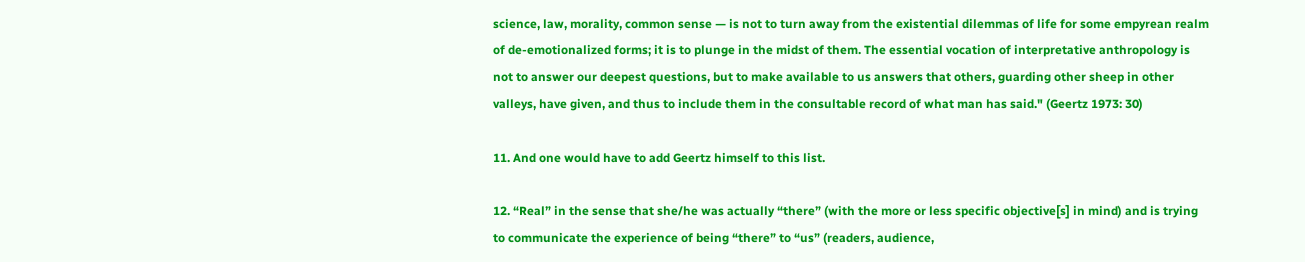science, law, morality, common sense — is not to turn away from the existential dilemmas of life for some empyrean realm of de-emotionalized forms; it is to plunge in the midst of them. The essential vocation of interpretative anthropology is not to answer our deepest questions, but to make available to us answers that others, guarding other sheep in other valleys, have given, and thus to include them in the consultable record of what man has said." (Geertz 1973: 30)

11. And one would have to add Geertz himself to this list.

12. “Real” in the sense that she/he was actually “there” (with the more or less specific objective[s] in mind) and is trying to communicate the experience of being “there” to “us” (readers, audience,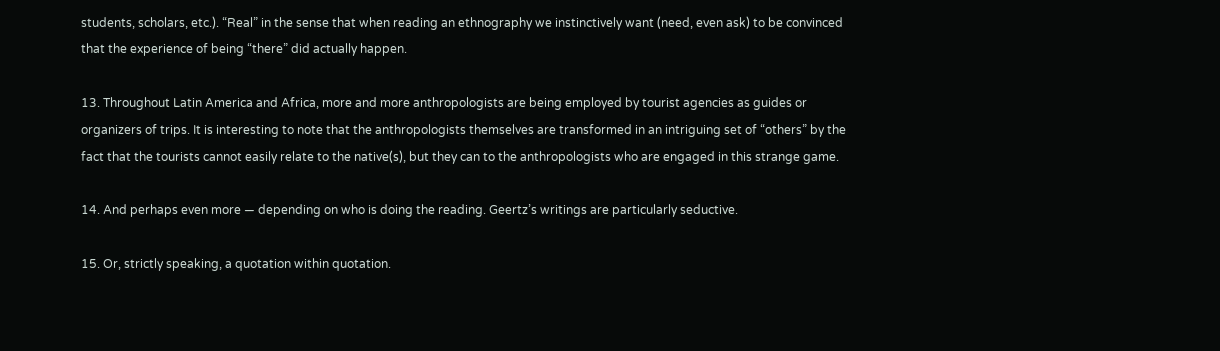students, scholars, etc.). “Real” in the sense that when reading an ethnography we instinctively want (need, even ask) to be convinced that the experience of being “there” did actually happen.

13. Throughout Latin America and Africa, more and more anthropologists are being employed by tourist agencies as guides or organizers of trips. It is interesting to note that the anthropologists themselves are transformed in an intriguing set of “others” by the fact that the tourists cannot easily relate to the native(s), but they can to the anthropologists who are engaged in this strange game.

14. And perhaps even more — depending on who is doing the reading. Geertz’s writings are particularly seductive.

15. Or, strictly speaking, a quotation within quotation.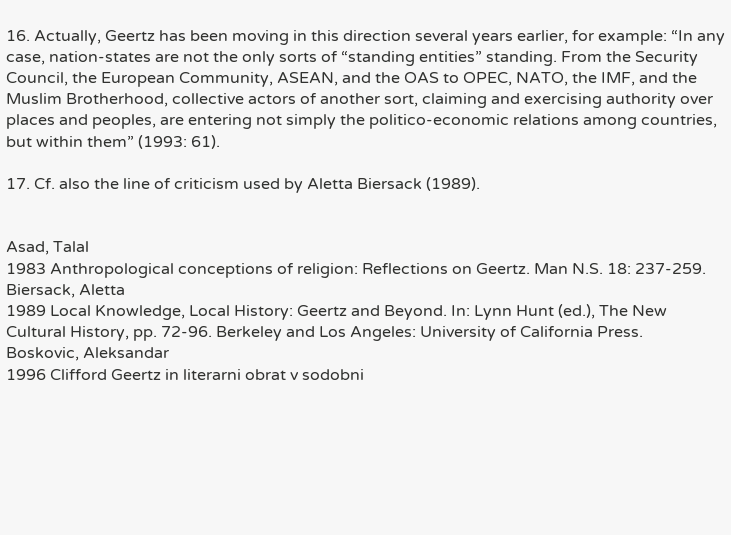16. Actually, Geertz has been moving in this direction several years earlier, for example: “In any case, nation-states are not the only sorts of “standing entities” standing. From the Security Council, the European Community, ASEAN, and the OAS to OPEC, NATO, the IMF, and the Muslim Brotherhood, collective actors of another sort, claiming and exercising authority over places and peoples, are entering not simply the politico-economic relations among countries, but within them” (1993: 61).

17. Cf. also the line of criticism used by Aletta Biersack (1989).


Asad, Talal
1983 Anthropological conceptions of religion: Reflections on Geertz. Man N.S. 18: 237-259.
Biersack, Aletta
1989 Local Knowledge, Local History: Geertz and Beyond. In: Lynn Hunt (ed.), The New Cultural History, pp. 72-96. Berkeley and Los Angeles: University of California Press.
Boskovic, Aleksandar
1996 Clifford Geertz in literarni obrat v sodobni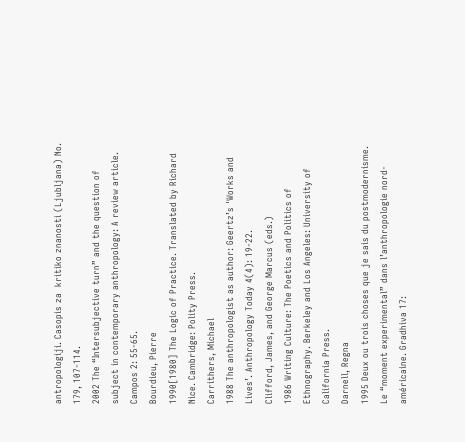antropologiji. Casopis za  kritiko znanosti (Ljubljana) No. 179, 107-114.
2002 The “Intersubjective turn” and the question of subject in contemporary anthropology: A review article. Campos 2: 55-65.
Bourdieu, Pierre
1990[1980] The Logic of Practice. Translated by Richard Nice. Cambridge: Polity Press.
Carrithers, Michael
1988 The anthropologist as author: Geertz’s 'Works and Lives’. Anthropology Today 4(4): 19-22.
Clifford, James, and George Marcus (eds.)
1986 Writing Culture: The Poetics and Politics of Ethnography. Berkeley and Los Angeles: University of California Press.
Darnell, Regna
1995 Deux ou trois choses que je sais du postmodernisme. Le “moment experimental” dans l’anthropologie nord-américaine. Gradhiva 17: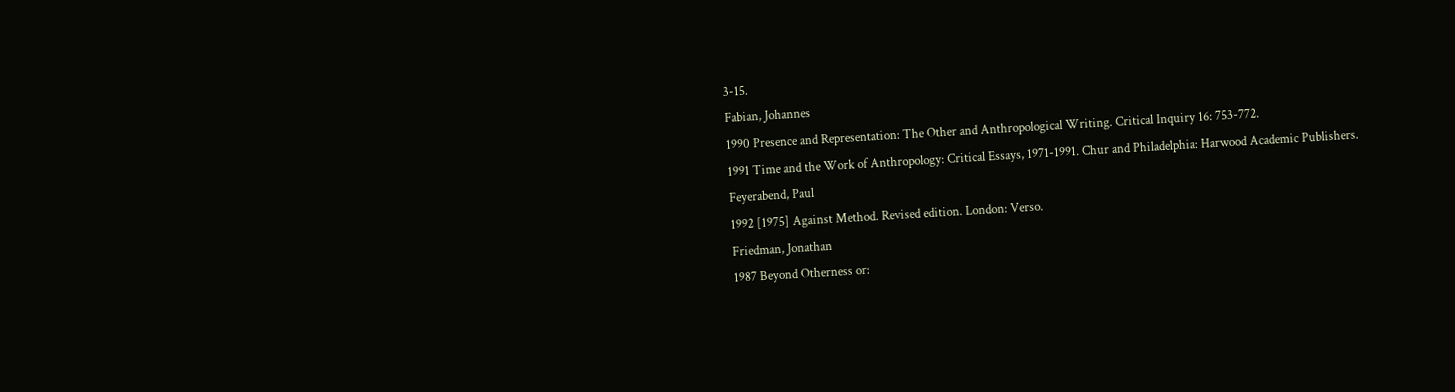3-15.
Fabian, Johannes
1990 Presence and Representation: The Other and Anthropological Writing. Critical Inquiry 16: 753-772.
1991 Time and the Work of Anthropology: Critical Essays, 1971-1991. Chur and Philadelphia: Harwood Academic Publishers.
Feyerabend, Paul
1992 [1975] Against Method. Revised edition. London: Verso.
Friedman, Jonathan
1987 Beyond Otherness or: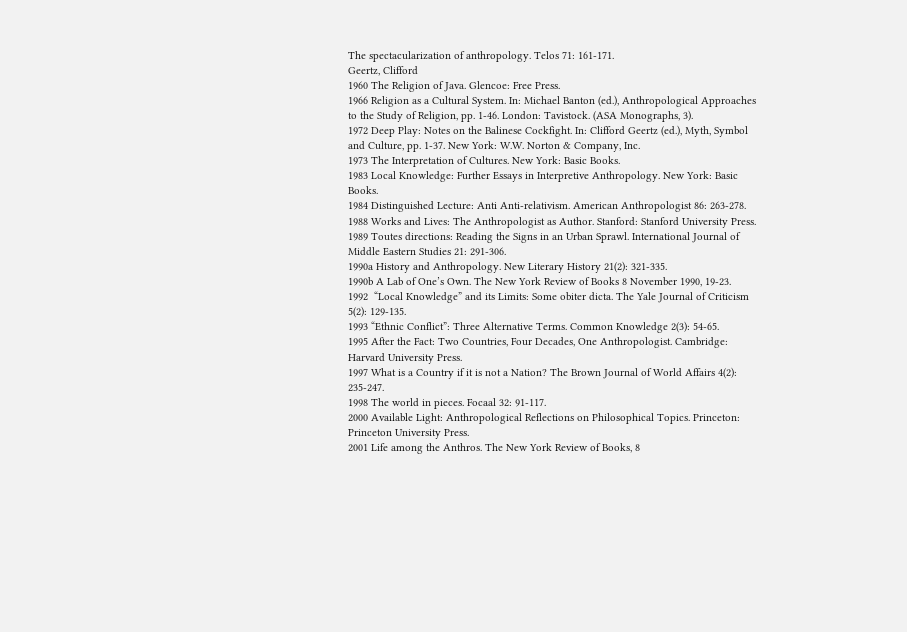The spectacularization of anthropology. Telos 71: 161-171.
Geertz, Clifford
1960 The Religion of Java. Glencoe: Free Press.
1966 Religion as a Cultural System. In: Michael Banton (ed.), Anthropological Approaches to the Study of Religion, pp. 1-46. London: Tavistock. (ASA Monographs, 3).
1972 Deep Play: Notes on the Balinese Cockfight. In: Clifford Geertz (ed.), Myth, Symbol and Culture, pp. 1-37. New York: W.W. Norton & Company, Inc.
1973 The Interpretation of Cultures. New York: Basic Books.
1983 Local Knowledge: Further Essays in Interpretive Anthropology. New York: Basic Books.
1984 Distinguished Lecture: Anti Anti-relativism. American Anthropologist 86: 263-278.
1988 Works and Lives: The Anthropologist as Author. Stanford: Stanford University Press.
1989 Toutes directions: Reading the Signs in an Urban Sprawl. International Journal of Middle Eastern Studies 21: 291-306.
1990a History and Anthropology. New Literary History 21(2): 321-335.
1990b A Lab of One’s Own. The New York Review of Books 8 November 1990, 19-23.
1992  “Local Knowledge” and its Limits: Some obiter dicta. The Yale Journal of Criticism 5(2): 129-135.
1993 “Ethnic Conflict”: Three Alternative Terms. Common Knowledge 2(3): 54-65.
1995 After the Fact: Two Countries, Four Decades, One Anthropologist. Cambridge: Harvard University Press.
1997 What is a Country if it is not a Nation? The Brown Journal of World Affairs 4(2): 235-247.
1998 The world in pieces. Focaal 32: 91-117.
2000 Available Light: Anthropological Reflections on Philosophical Topics. Princeton: Princeton University Press.
2001 Life among the Anthros. The New York Review of Books, 8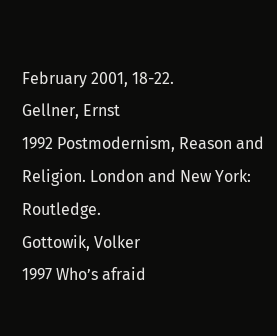February 2001, 18-22.
Gellner, Ernst
1992 Postmodernism, Reason and Religion. London and New York: Routledge.
Gottowik, Volker
1997 Who’s afraid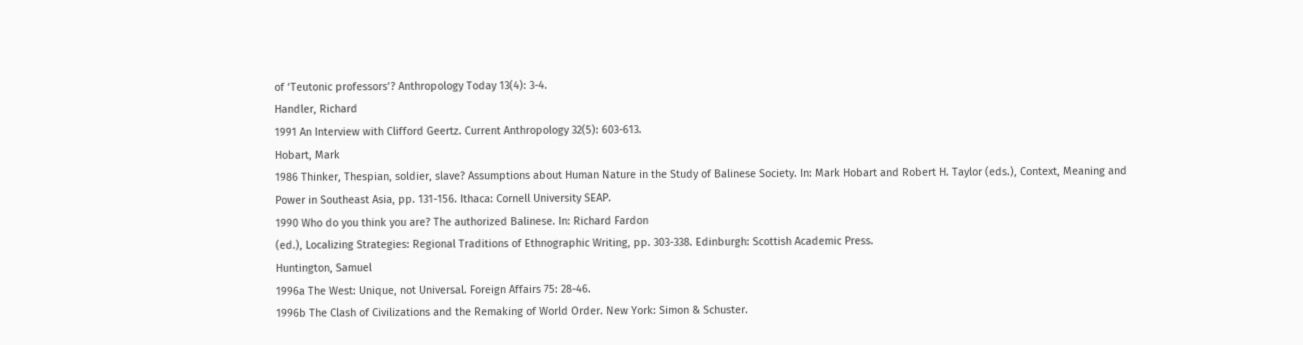of ‘Teutonic professors’? Anthropology Today 13(4): 3-4.
Handler, Richard
1991 An Interview with Clifford Geertz. Current Anthropology 32(5): 603-613.
Hobart, Mark
1986 Thinker, Thespian, soldier, slave? Assumptions about Human Nature in the Study of Balinese Society. In: Mark Hobart and Robert H. Taylor (eds.), Context, Meaning and Power in Southeast Asia, pp. 131-156. Ithaca: Cornell University SEAP.
1990 Who do you think you are? The authorized Balinese. In: Richard Fardon
(ed.), Localizing Strategies: Regional Traditions of Ethnographic Writing, pp. 303-338. Edinburgh: Scottish Academic Press.
Huntington, Samuel
1996a The West: Unique, not Universal. Foreign Affairs 75: 28-46.
1996b The Clash of Civilizations and the Remaking of World Order. New York: Simon & Schuster.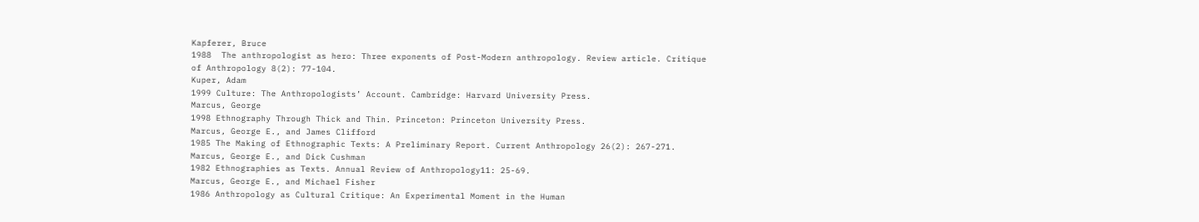Kapferer, Bruce
1988  The anthropologist as hero: Three exponents of Post-Modern anthropology. Review article. Critique of Anthropology 8(2): 77-104.
Kuper, Adam
1999 Culture: The Anthropologists’ Account. Cambridge: Harvard University Press.
Marcus, George
1998 Ethnography Through Thick and Thin. Princeton: Princeton University Press.
Marcus, George E., and James Clifford
1985 The Making of Ethnographic Texts: A Preliminary Report. Current Anthropology 26(2): 267-271.
Marcus, George E., and Dick Cushman
1982 Ethnographies as Texts. Annual Review of Anthropology11: 25-69.
Marcus, George E., and Michael Fisher
1986 Anthropology as Cultural Critique: An Experimental Moment in the Human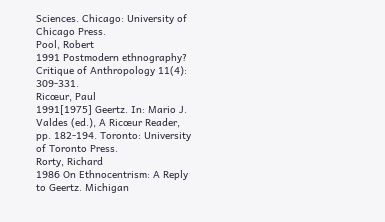Sciences. Chicago: University of Chicago Press.
Pool, Robert
1991 Postmodern ethnography? Critique of Anthropology 11(4): 309-331.
Ricœur, Paul
1991[1975] Geertz. In: Mario J. Valdes (ed.), A Ricœur Reader, pp. 182-194. Toronto: University of Toronto Press.
Rorty, Richard
1986 On Ethnocentrism: A Reply to Geertz. Michigan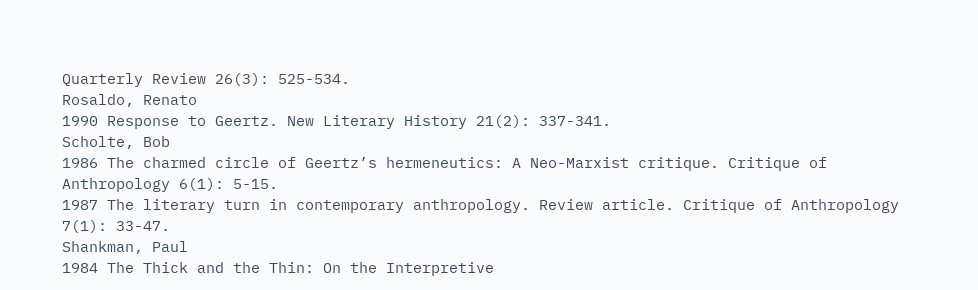Quarterly Review 26(3): 525-534.
Rosaldo, Renato
1990 Response to Geertz. New Literary History 21(2): 337-341.
Scholte, Bob
1986 The charmed circle of Geertz’s hermeneutics: A Neo-Marxist critique. Critique of Anthropology 6(1): 5-15.
1987 The literary turn in contemporary anthropology. Review article. Critique of Anthropology 7(1): 33-47.
Shankman, Paul
1984 The Thick and the Thin: On the Interpretive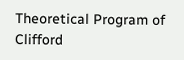Theoretical Program of Clifford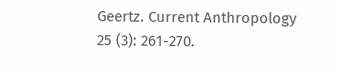Geertz. Current Anthropology 25 (3): 261-270.